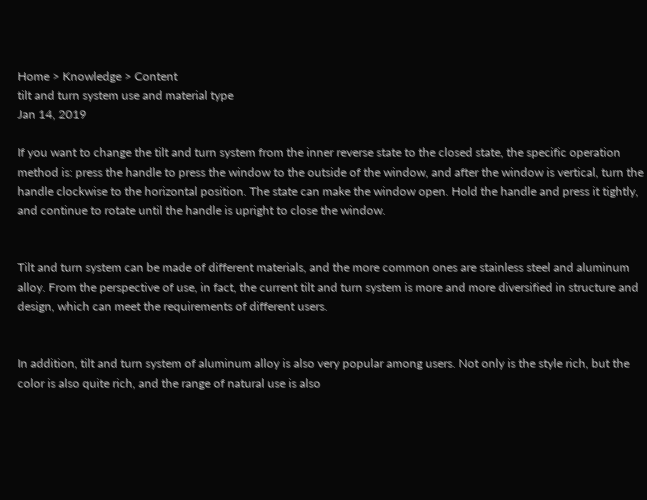Home > Knowledge > Content
tilt and turn system use and material type
Jan 14, 2019

If you want to change the tilt and turn system from the inner reverse state to the closed state, the specific operation method is: press the handle to press the window to the outside of the window, and after the window is vertical, turn the handle clockwise to the horizontal position. The state can make the window open. Hold the handle and press it tightly, and continue to rotate until the handle is upright to close the window.


Tilt and turn system can be made of different materials, and the more common ones are stainless steel and aluminum alloy. From the perspective of use, in fact, the current tilt and turn system is more and more diversified in structure and design, which can meet the requirements of different users.


In addition, tilt and turn system of aluminum alloy is also very popular among users. Not only is the style rich, but the color is also quite rich, and the range of natural use is also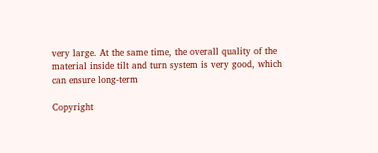very large. At the same time, the overall quality of the material inside tilt and turn system is very good, which can ensure long-term

Copyright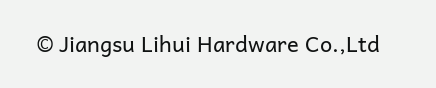© Jiangsu Lihui Hardware Co.,Ltd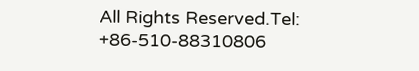All Rights Reserved.Tel: +86-510-88310806